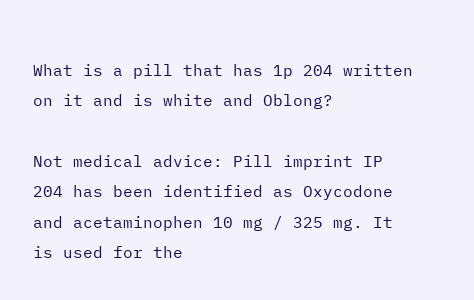What is a pill that has 1p 204 written on it and is white and Oblong?

Not medical advice: Pill imprint IP 204 has been identified as Oxycodone and acetaminophen 10 mg / 325 mg. It is used for the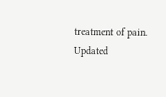treatment of pain.
Updated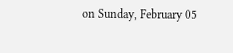on Sunday, February 05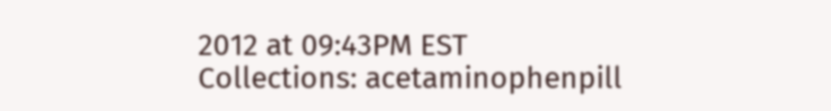2012 at 09:43PM EST
Collections: acetaminophenpill